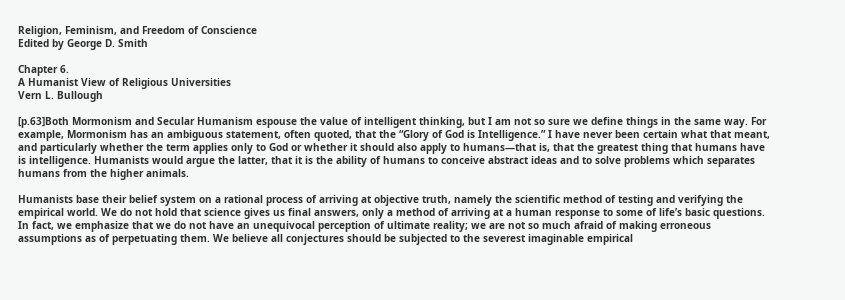Religion, Feminism, and Freedom of Conscience
Edited by George D. Smith

Chapter 6.
A Humanist View of Religious Universities
Vern L. Bullough

[p.63]Both Mormonism and Secular Humanism espouse the value of intelligent thinking, but I am not so sure we define things in the same way. For example, Mormonism has an ambiguous statement, often quoted, that the “Glory of God is Intelligence.” I have never been certain what that meant, and particularly whether the term applies only to God or whether it should also apply to humans—that is, that the greatest thing that humans have is intelligence. Humanists would argue the latter, that it is the ability of humans to conceive abstract ideas and to solve problems which separates humans from the higher animals.

Humanists base their belief system on a rational process of arriving at objective truth, namely the scientific method of testing and verifying the empirical world. We do not hold that science gives us final answers, only a method of arriving at a human response to some of life’s basic questions. In fact, we emphasize that we do not have an unequivocal perception of ultimate reality; we are not so much afraid of making erroneous assumptions as of perpetuating them. We believe all conjectures should be subjected to the severest imaginable empirical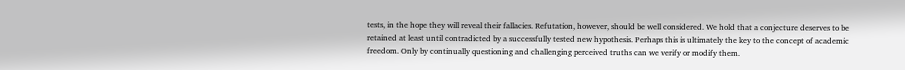tests, in the hope they will reveal their fallacies. Refutation, however, should be well considered. We hold that a conjecture deserves to be retained at least until contradicted by a successfully tested new hypothesis. Perhaps this is ultimately the key to the concept of academic freedom. Only by continually questioning and challenging perceived truths can we verify or modify them.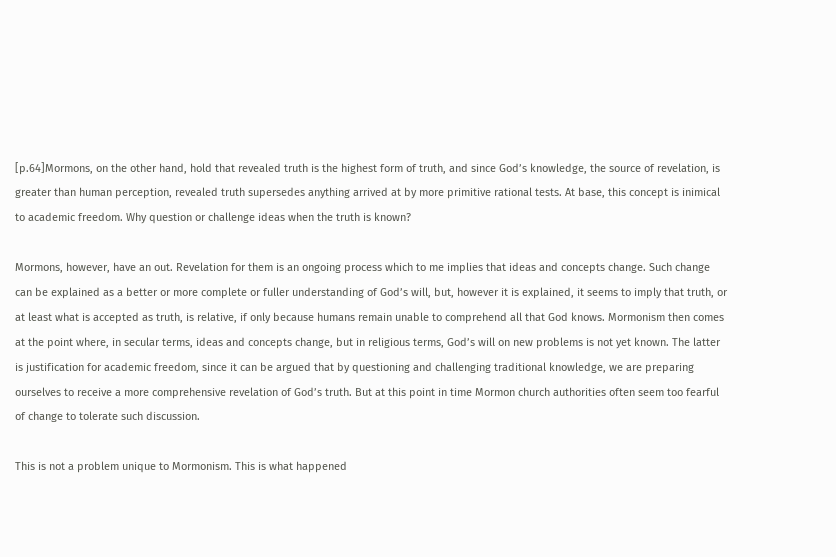[p.64]Mormons, on the other hand, hold that revealed truth is the highest form of truth, and since God’s knowledge, the source of revelation, is greater than human perception, revealed truth supersedes anything arrived at by more primitive rational tests. At base, this concept is inimical to academic freedom. Why question or challenge ideas when the truth is known?

Mormons, however, have an out. Revelation for them is an ongoing process which to me implies that ideas and concepts change. Such change can be explained as a better or more complete or fuller understanding of God’s will, but, however it is explained, it seems to imply that truth, or at least what is accepted as truth, is relative, if only because humans remain unable to comprehend all that God knows. Mormonism then comes at the point where, in secular terms, ideas and concepts change, but in religious terms, God’s will on new problems is not yet known. The latter is justification for academic freedom, since it can be argued that by questioning and challenging traditional knowledge, we are preparing ourselves to receive a more comprehensive revelation of God’s truth. But at this point in time Mormon church authorities often seem too fearful of change to tolerate such discussion.

This is not a problem unique to Mormonism. This is what happened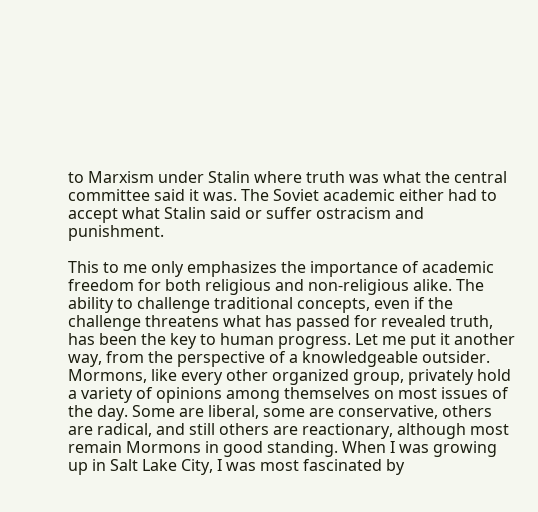to Marxism under Stalin where truth was what the central committee said it was. The Soviet academic either had to accept what Stalin said or suffer ostracism and punishment.

This to me only emphasizes the importance of academic freedom for both religious and non-religious alike. The ability to challenge traditional concepts, even if the challenge threatens what has passed for revealed truth, has been the key to human progress. Let me put it another way, from the perspective of a knowledgeable outsider. Mormons, like every other organized group, privately hold a variety of opinions among themselves on most issues of the day. Some are liberal, some are conservative, others are radical, and still others are reactionary, although most remain Mormons in good standing. When I was growing up in Salt Lake City, I was most fascinated by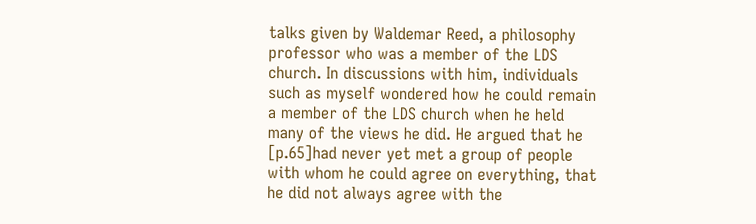talks given by Waldemar Reed, a philosophy professor who was a member of the LDS church. In discussions with him, individuals such as myself wondered how he could remain a member of the LDS church when he held many of the views he did. He argued that he [p.65]had never yet met a group of people with whom he could agree on everything, that he did not always agree with the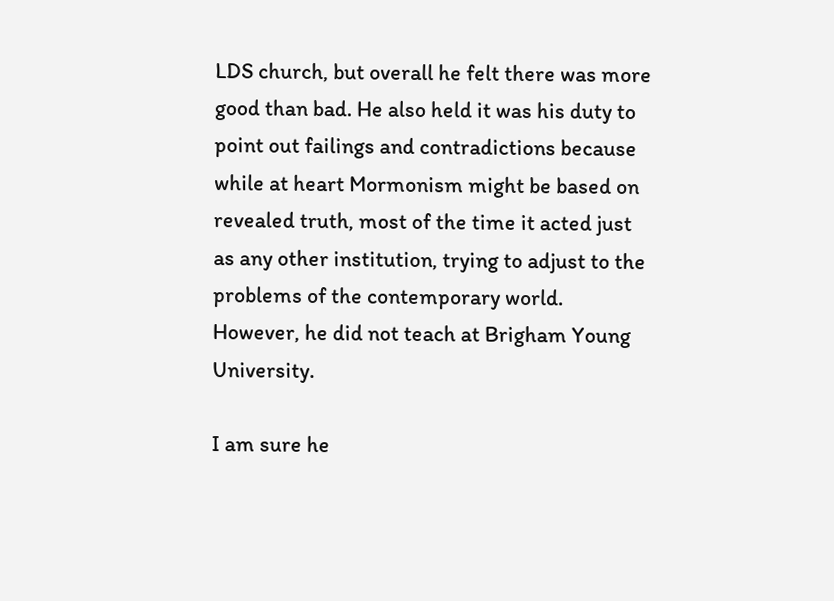LDS church, but overall he felt there was more good than bad. He also held it was his duty to point out failings and contradictions because while at heart Mormonism might be based on revealed truth, most of the time it acted just as any other institution, trying to adjust to the problems of the contemporary world. However, he did not teach at Brigham Young University.

I am sure he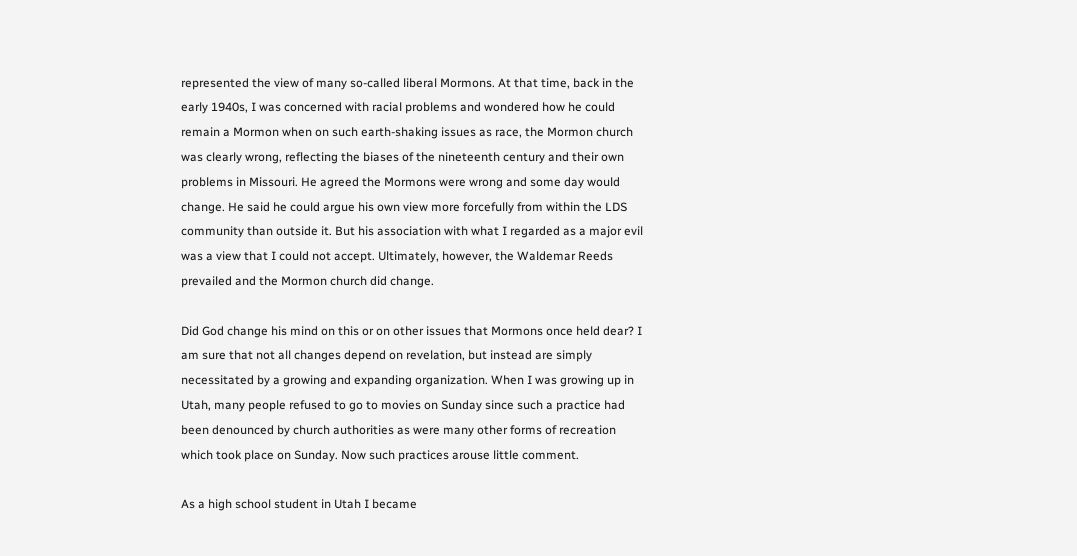represented the view of many so-called liberal Mormons. At that time, back in the early 1940s, I was concerned with racial problems and wondered how he could remain a Mormon when on such earth-shaking issues as race, the Mormon church was clearly wrong, reflecting the biases of the nineteenth century and their own problems in Missouri. He agreed the Mormons were wrong and some day would change. He said he could argue his own view more forcefully from within the LDS community than outside it. But his association with what I regarded as a major evil was a view that I could not accept. Ultimately, however, the Waldemar Reeds prevailed and the Mormon church did change.

Did God change his mind on this or on other issues that Mormons once held dear? I am sure that not all changes depend on revelation, but instead are simply necessitated by a growing and expanding organization. When I was growing up in Utah, many people refused to go to movies on Sunday since such a practice had been denounced by church authorities as were many other forms of recreation which took place on Sunday. Now such practices arouse little comment.

As a high school student in Utah I became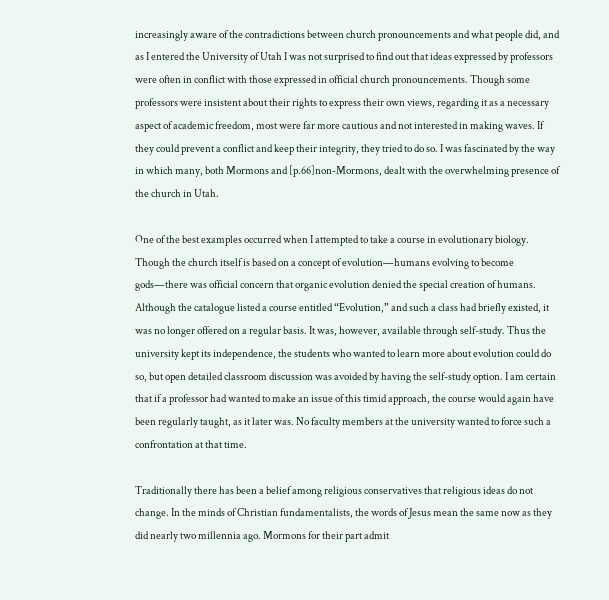increasingly aware of the contradictions between church pronouncements and what people did, and as I entered the University of Utah I was not surprised to find out that ideas expressed by professors were often in conflict with those expressed in official church pronouncements. Though some professors were insistent about their rights to express their own views, regarding it as a necessary aspect of academic freedom, most were far more cautious and not interested in making waves. If they could prevent a conflict and keep their integrity, they tried to do so. I was fascinated by the way in which many, both Mormons and [p.66]non-Mormons, dealt with the overwhelming presence of the church in Utah.

One of the best examples occurred when I attempted to take a course in evolutionary biology. Though the church itself is based on a concept of evolution—humans evolving to become gods—there was official concern that organic evolution denied the special creation of humans. Although the catalogue listed a course entitled “Evolution,” and such a class had briefly existed, it was no longer offered on a regular basis. It was, however, available through self-study. Thus the university kept its independence, the students who wanted to learn more about evolution could do so, but open detailed classroom discussion was avoided by having the self-study option. I am certain that if a professor had wanted to make an issue of this timid approach, the course would again have been regularly taught, as it later was. No faculty members at the university wanted to force such a confrontation at that time.

Traditionally there has been a belief among religious conservatives that religious ideas do not change. In the minds of Christian fundamentalists, the words of Jesus mean the same now as they did nearly two millennia ago. Mormons for their part admit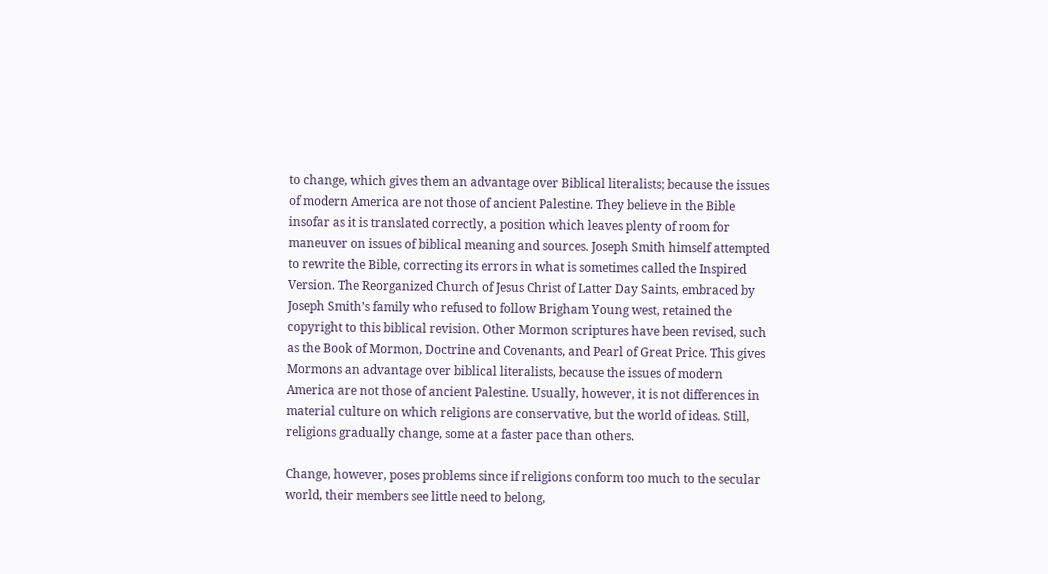to change, which gives them an advantage over Biblical literalists; because the issues of modern America are not those of ancient Palestine. They believe in the Bible insofar as it is translated correctly, a position which leaves plenty of room for maneuver on issues of biblical meaning and sources. Joseph Smith himself attempted to rewrite the Bible, correcting its errors in what is sometimes called the Inspired Version. The Reorganized Church of Jesus Christ of Latter Day Saints, embraced by Joseph Smith’s family who refused to follow Brigham Young west, retained the copyright to this biblical revision. Other Mormon scriptures have been revised, such as the Book of Mormon, Doctrine and Covenants, and Pearl of Great Price. This gives Mormons an advantage over biblical literalists, because the issues of modern America are not those of ancient Palestine. Usually, however, it is not differences in material culture on which religions are conservative, but the world of ideas. Still, religions gradually change, some at a faster pace than others.

Change, however, poses problems since if religions conform too much to the secular world, their members see little need to belong,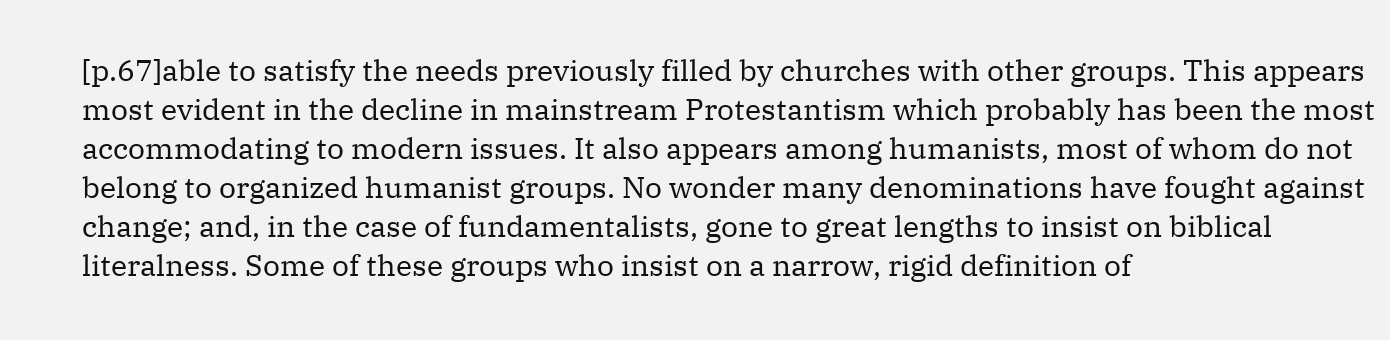[p.67]able to satisfy the needs previously filled by churches with other groups. This appears most evident in the decline in mainstream Protestantism which probably has been the most accommodating to modern issues. It also appears among humanists, most of whom do not belong to organized humanist groups. No wonder many denominations have fought against change; and, in the case of fundamentalists, gone to great lengths to insist on biblical literalness. Some of these groups who insist on a narrow, rigid definition of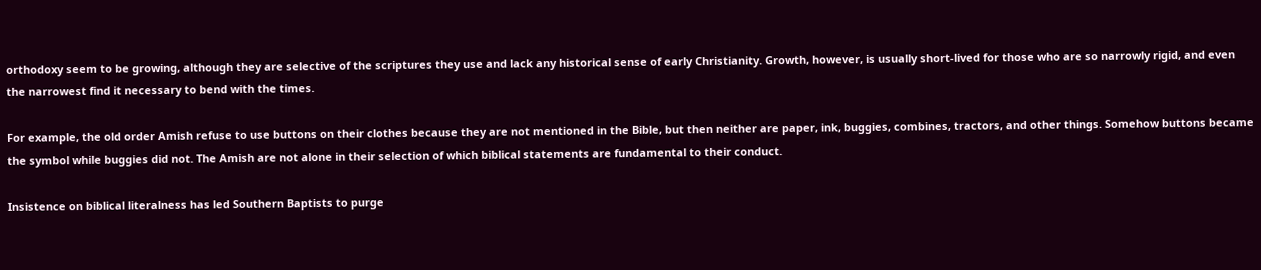orthodoxy seem to be growing, although they are selective of the scriptures they use and lack any historical sense of early Christianity. Growth, however, is usually short-lived for those who are so narrowly rigid, and even the narrowest find it necessary to bend with the times.

For example, the old order Amish refuse to use buttons on their clothes because they are not mentioned in the Bible, but then neither are paper, ink, buggies, combines, tractors, and other things. Somehow buttons became the symbol while buggies did not. The Amish are not alone in their selection of which biblical statements are fundamental to their conduct.

Insistence on biblical literalness has led Southern Baptists to purge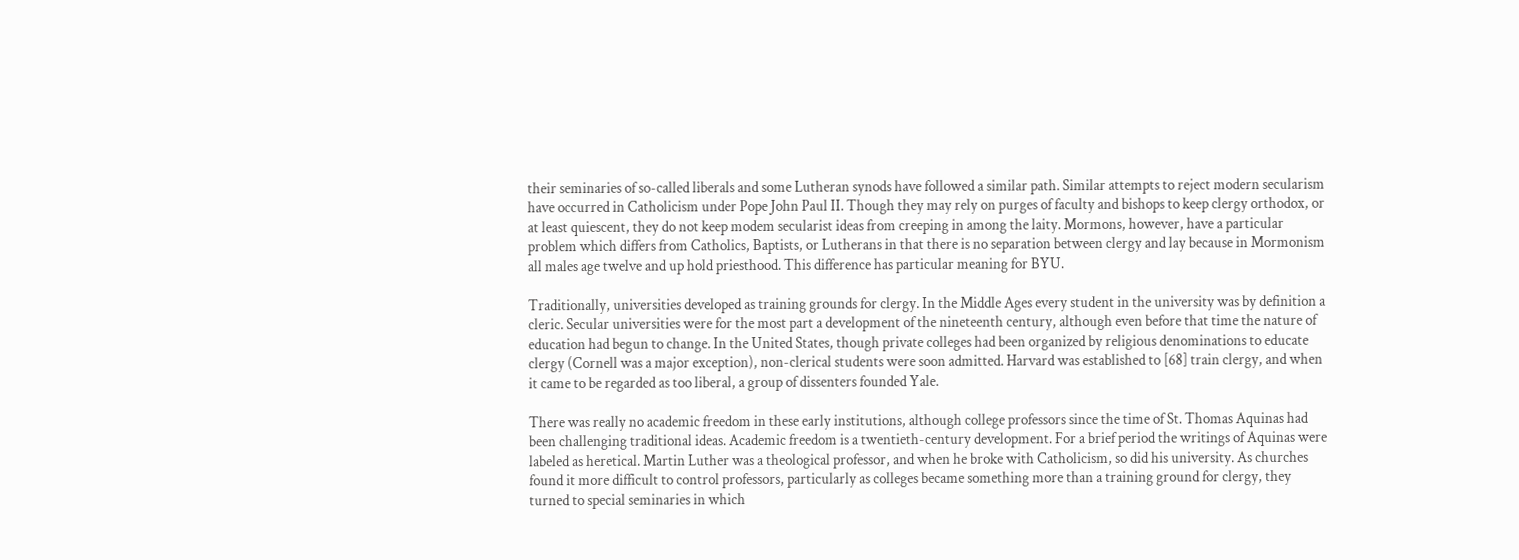their seminaries of so-called liberals and some Lutheran synods have followed a similar path. Similar attempts to reject modern secularism have occurred in Catholicism under Pope John Paul II. Though they may rely on purges of faculty and bishops to keep clergy orthodox, or at least quiescent, they do not keep modem secularist ideas from creeping in among the laity. Mormons, however, have a particular problem which differs from Catholics, Baptists, or Lutherans in that there is no separation between clergy and lay because in Mormonism all males age twelve and up hold priesthood. This difference has particular meaning for BYU.

Traditionally, universities developed as training grounds for clergy. In the Middle Ages every student in the university was by definition a cleric. Secular universities were for the most part a development of the nineteenth century, although even before that time the nature of education had begun to change. In the United States, though private colleges had been organized by religious denominations to educate clergy (Cornell was a major exception), non-clerical students were soon admitted. Harvard was established to [68] train clergy, and when it came to be regarded as too liberal, a group of dissenters founded Yale.

There was really no academic freedom in these early institutions, although college professors since the time of St. Thomas Aquinas had been challenging traditional ideas. Academic freedom is a twentieth-century development. For a brief period the writings of Aquinas were labeled as heretical. Martin Luther was a theological professor, and when he broke with Catholicism, so did his university. As churches found it more difficult to control professors, particularly as colleges became something more than a training ground for clergy, they turned to special seminaries in which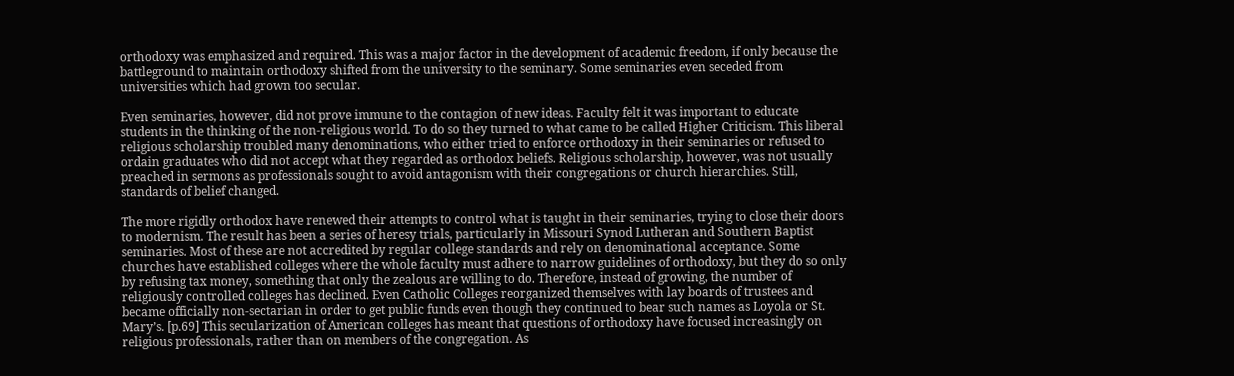orthodoxy was emphasized and required. This was a major factor in the development of academic freedom, if only because the battleground to maintain orthodoxy shifted from the university to the seminary. Some seminaries even seceded from universities which had grown too secular.

Even seminaries, however, did not prove immune to the contagion of new ideas. Faculty felt it was important to educate students in the thinking of the non-religious world. To do so they turned to what came to be called Higher Criticism. This liberal religious scholarship troubled many denominations, who either tried to enforce orthodoxy in their seminaries or refused to ordain graduates who did not accept what they regarded as orthodox beliefs. Religious scholarship, however, was not usually preached in sermons as professionals sought to avoid antagonism with their congregations or church hierarchies. Still, standards of belief changed.

The more rigidly orthodox have renewed their attempts to control what is taught in their seminaries, trying to close their doors to modernism. The result has been a series of heresy trials, particularly in Missouri Synod Lutheran and Southern Baptist seminaries. Most of these are not accredited by regular college standards and rely on denominational acceptance. Some churches have established colleges where the whole faculty must adhere to narrow guidelines of orthodoxy, but they do so only by refusing tax money, something that only the zealous are willing to do. Therefore, instead of growing, the number of religiously controlled colleges has declined. Even Catholic Colleges reorganized themselves with lay boards of trustees and became officially non-sectarian in order to get public funds even though they continued to bear such names as Loyola or St. Mary’s. [p.69] This secularization of American colleges has meant that questions of orthodoxy have focused increasingly on religious professionals, rather than on members of the congregation. As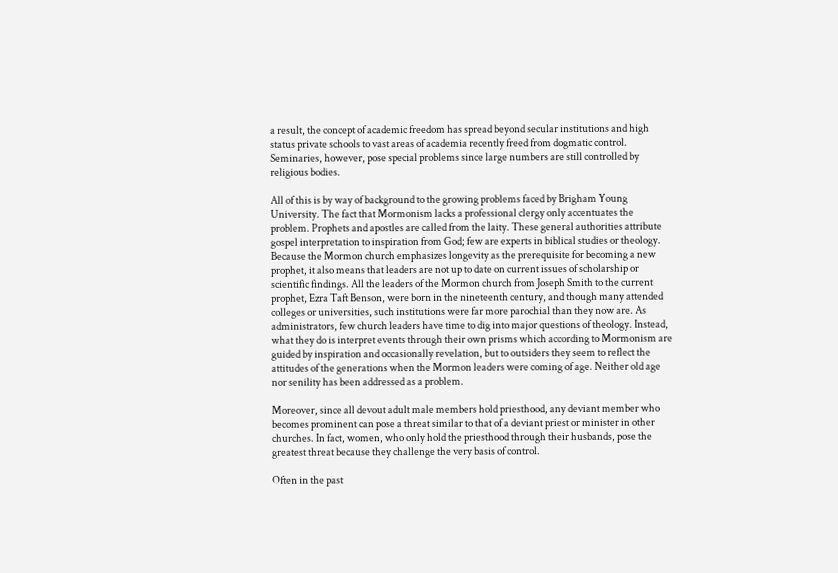a result, the concept of academic freedom has spread beyond secular institutions and high status private schools to vast areas of academia recently freed from dogmatic control. Seminaries, however, pose special problems since large numbers are still controlled by religious bodies.

All of this is by way of background to the growing problems faced by Brigham Young University. The fact that Mormonism lacks a professional clergy only accentuates the problem. Prophets and apostles are called from the laity. These general authorities attribute gospel interpretation to inspiration from God; few are experts in biblical studies or theology. Because the Mormon church emphasizes longevity as the prerequisite for becoming a new prophet, it also means that leaders are not up to date on current issues of scholarship or scientific findings. All the leaders of the Mormon church from Joseph Smith to the current prophet, Ezra Taft Benson, were born in the nineteenth century, and though many attended colleges or universities, such institutions were far more parochial than they now are. As administrators, few church leaders have time to dig into major questions of theology. Instead, what they do is interpret events through their own prisms which according to Mormonism are guided by inspiration and occasionally revelation, but to outsiders they seem to reflect the attitudes of the generations when the Mormon leaders were coming of age. Neither old age nor senility has been addressed as a problem.

Moreover, since all devout adult male members hold priesthood, any deviant member who becomes prominent can pose a threat similar to that of a deviant priest or minister in other churches. In fact, women, who only hold the priesthood through their husbands, pose the greatest threat because they challenge the very basis of control.

Often in the past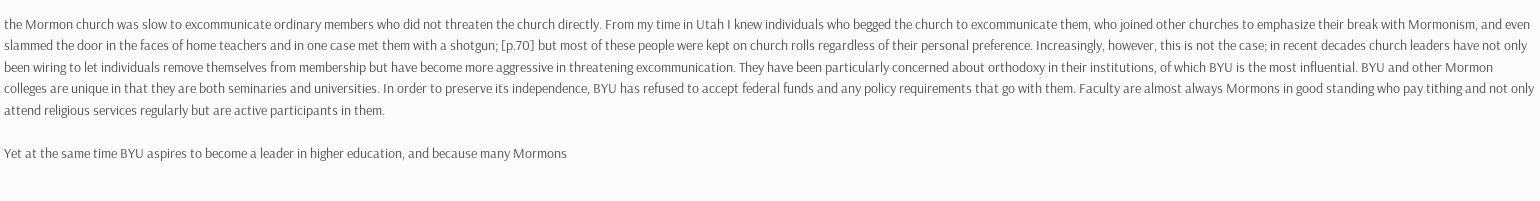the Mormon church was slow to excommunicate ordinary members who did not threaten the church directly. From my time in Utah I knew individuals who begged the church to excommunicate them, who joined other churches to emphasize their break with Mormonism, and even slammed the door in the faces of home teachers and in one case met them with a shotgun; [p.70] but most of these people were kept on church rolls regardless of their personal preference. Increasingly, however, this is not the case; in recent decades church leaders have not only been wiring to let individuals remove themselves from membership but have become more aggressive in threatening excommunication. They have been particularly concerned about orthodoxy in their institutions, of which BYU is the most influential. BYU and other Mormon colleges are unique in that they are both seminaries and universities. In order to preserve its independence, BYU has refused to accept federal funds and any policy requirements that go with them. Faculty are almost always Mormons in good standing who pay tithing and not only attend religious services regularly but are active participants in them.

Yet at the same time BYU aspires to become a leader in higher education, and because many Mormons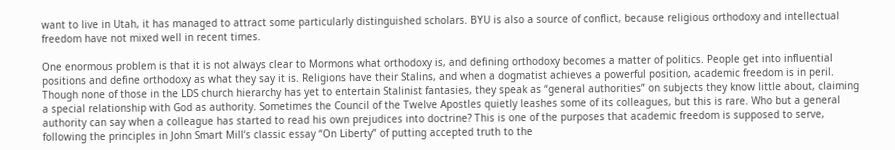want to live in Utah, it has managed to attract some particularly distinguished scholars. BYU is also a source of conflict, because religious orthodoxy and intellectual  freedom have not mixed well in recent times.

One enormous problem is that it is not always clear to Mormons what orthodoxy is, and defining orthodoxy becomes a matter of politics. People get into influential positions and define orthodoxy as what they say it is. Religions have their Stalins, and when a dogmatist achieves a powerful position, academic freedom is in peril. Though none of those in the LDS church hierarchy has yet to entertain Stalinist fantasies, they speak as “general authorities” on subjects they know little about, claiming a special relationship with God as authority. Sometimes the Council of the Twelve Apostles quietly leashes some of its colleagues, but this is rare. Who but a general authority can say when a colleague has started to read his own prejudices into doctrine? This is one of the purposes that academic freedom is supposed to serve, following the principles in John Smart Mill’s classic essay “On Liberty” of putting accepted truth to the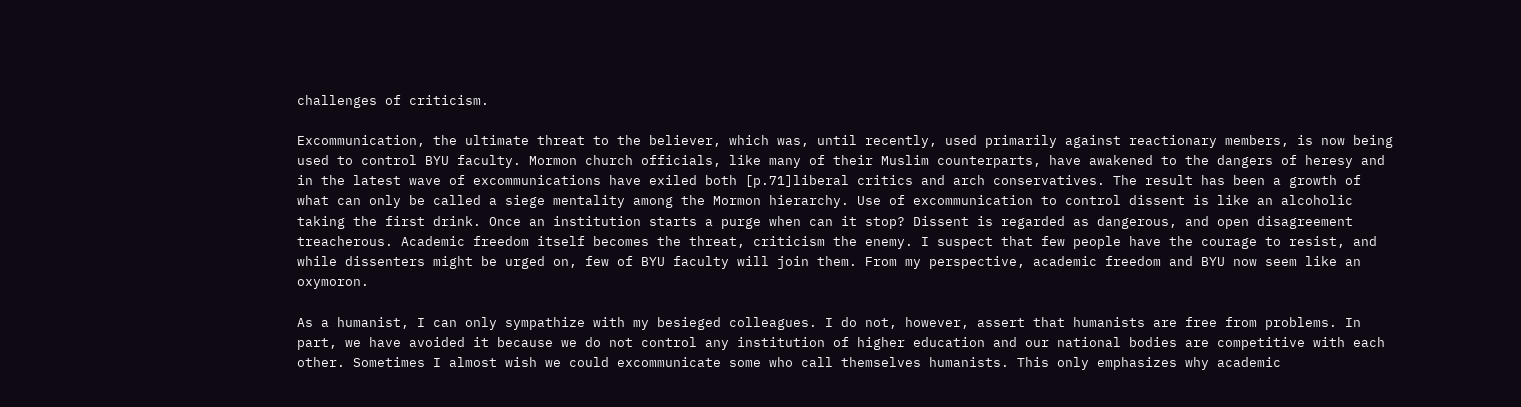challenges of criticism.

Excommunication, the ultimate threat to the believer, which was, until recently, used primarily against reactionary members, is now being used to control BYU faculty. Mormon church officials, like many of their Muslim counterparts, have awakened to the dangers of heresy and in the latest wave of excommunications have exiled both [p.71]liberal critics and arch conservatives. The result has been a growth of what can only be called a siege mentality among the Mormon hierarchy. Use of excommunication to control dissent is like an alcoholic taking the first drink. Once an institution starts a purge when can it stop? Dissent is regarded as dangerous, and open disagreement treacherous. Academic freedom itself becomes the threat, criticism the enemy. I suspect that few people have the courage to resist, and while dissenters might be urged on, few of BYU faculty will join them. From my perspective, academic freedom and BYU now seem like an oxymoron.

As a humanist, I can only sympathize with my besieged colleagues. I do not, however, assert that humanists are free from problems. In part, we have avoided it because we do not control any institution of higher education and our national bodies are competitive with each other. Sometimes I almost wish we could excommunicate some who call themselves humanists. This only emphasizes why academic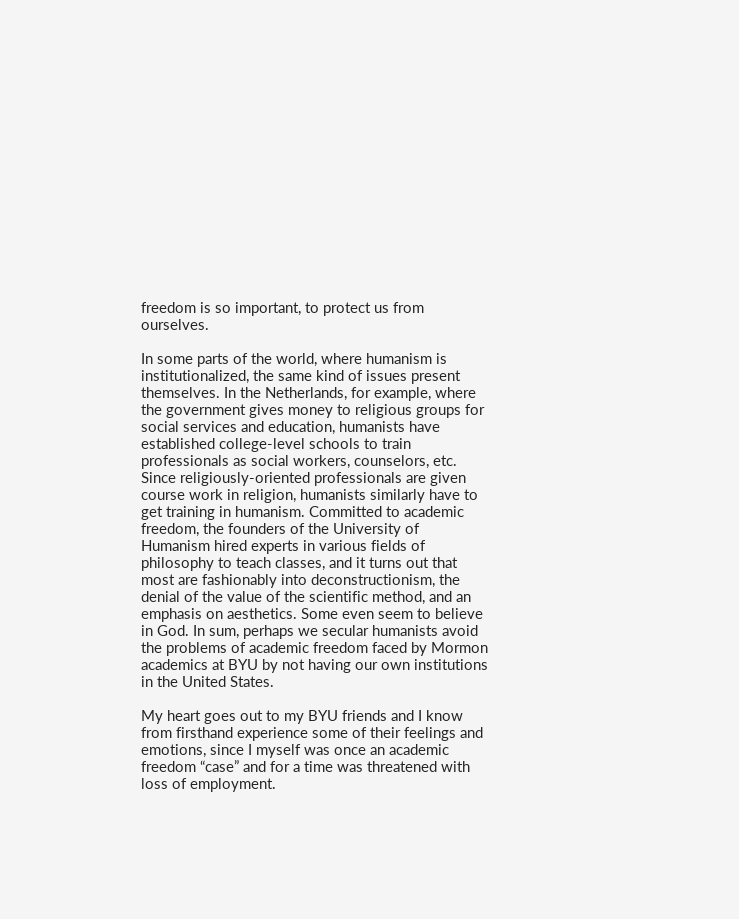freedom is so important, to protect us from ourselves.

In some parts of the world, where humanism is institutionalized, the same kind of issues present themselves. In the Netherlands, for example, where the government gives money to religious groups for social services and education, humanists have established college-level schools to train professionals as social workers, counselors, etc. Since religiously-oriented professionals are given course work in religion, humanists similarly have to get training in humanism. Committed to academic freedom, the founders of the University of Humanism hired experts in various fields of philosophy to teach classes, and it turns out that most are fashionably into deconstructionism, the denial of the value of the scientific method, and an emphasis on aesthetics. Some even seem to believe in God. In sum, perhaps we secular humanists avoid the problems of academic freedom faced by Mormon academics at BYU by not having our own institutions in the United States.

My heart goes out to my BYU friends and I know from firsthand experience some of their feelings and emotions, since I myself was once an academic freedom “case” and for a time was threatened with loss of employment.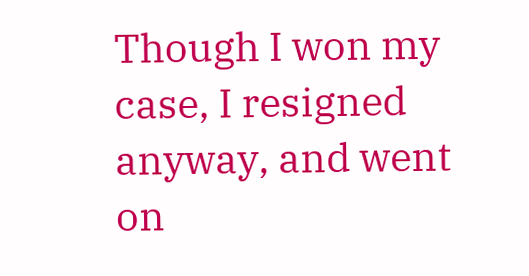Though I won my case, I resigned anyway, and went on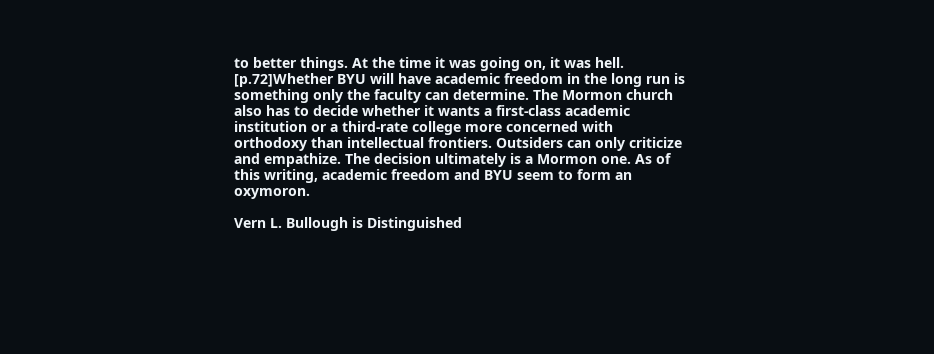to better things. At the time it was going on, it was hell. [p.72]Whether BYU will have academic freedom in the long run is something only the faculty can determine. The Mormon church also has to decide whether it wants a first-class academic institution or a third-rate college more concerned with orthodoxy than intellectual frontiers. Outsiders can only criticize and empathize. The decision ultimately is a Mormon one. As of this writing, academic freedom and BYU seem to form an oxymoron.

Vern L. Bullough is Distinguished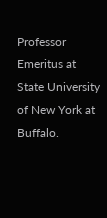Professor Emeritus at State University of New York at Buffalo.